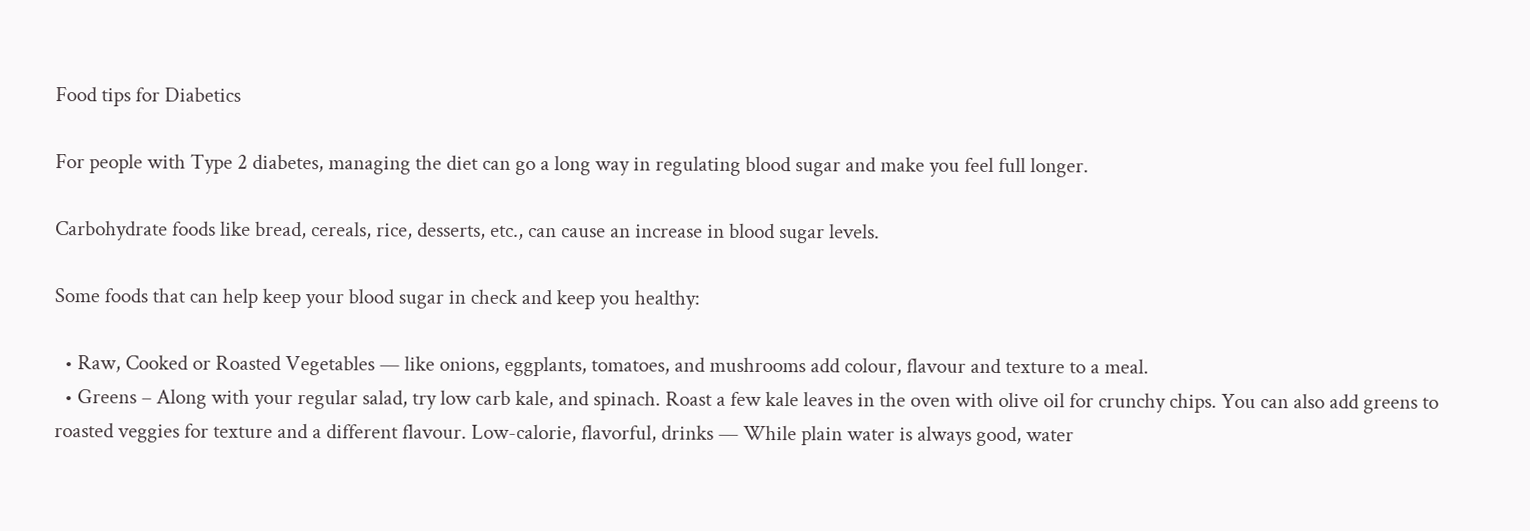Food tips for Diabetics

For people with Type 2 diabetes, managing the diet can go a long way in regulating blood sugar and make you feel full longer.

Carbohydrate foods like bread, cereals, rice, desserts, etc., can cause an increase in blood sugar levels.

Some foods that can help keep your blood sugar in check and keep you healthy:

  • Raw, Cooked or Roasted Vegetables — like onions, eggplants, tomatoes, and mushrooms add colour, flavour and texture to a meal.
  • Greens – Along with your regular salad, try low carb kale, and spinach. Roast a few kale leaves in the oven with olive oil for crunchy chips. You can also add greens to roasted veggies for texture and a different flavour. Low-calorie, flavorful, drinks — While plain water is always good, water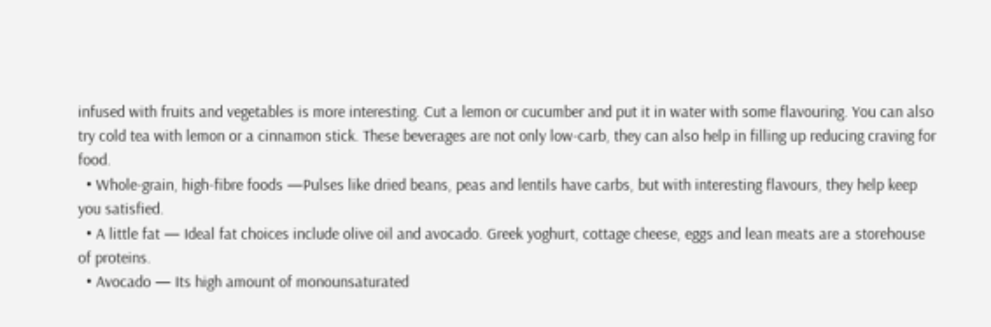infused with fruits and vegetables is more interesting. Cut a lemon or cucumber and put it in water with some flavouring. You can also try cold tea with lemon or a cinnamon stick. These beverages are not only low-carb, they can also help in filling up reducing craving for food.
  • Whole-grain, high-fibre foods —Pulses like dried beans, peas and lentils have carbs, but with interesting flavours, they help keep you satisfied.
  • A little fat — Ideal fat choices include olive oil and avocado. Greek yoghurt, cottage cheese, eggs and lean meats are a storehouse of proteins.
  • Avocado — Its high amount of monounsaturated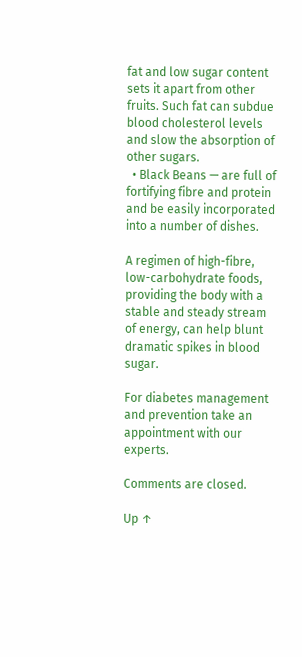fat and low sugar content sets it apart from other fruits. Such fat can subdue blood cholesterol levels and slow the absorption of other sugars.
  • Black Beans — are full of fortifying fibre and protein and be easily incorporated into a number of dishes.

A regimen of high-fibre, low-carbohydrate foods, providing the body with a stable and steady stream of energy, can help blunt dramatic spikes in blood sugar.

For diabetes management and prevention take an appointment with our experts.

Comments are closed.

Up ↑